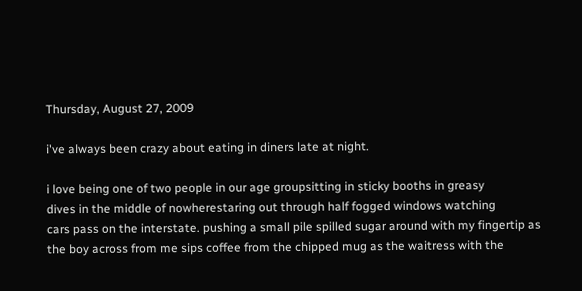Thursday, August 27, 2009

i've always been crazy about eating in diners late at night.

i love being one of two people in our age groupsitting in sticky booths in greasy
dives in the middle of nowherestaring out through half fogged windows watching
cars pass on the interstate. pushing a small pile spilled sugar around with my fingertip as
the boy across from me sips coffee from the chipped mug as the waitress with the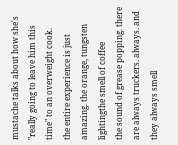mustache talks about how she's "really going to leave him this time" to an overweight cook.
the entire experience is just amazing. the orange, tungsten lightingthe smell of coffee
the sound of grease popping. there are always truckers. always. and they always smell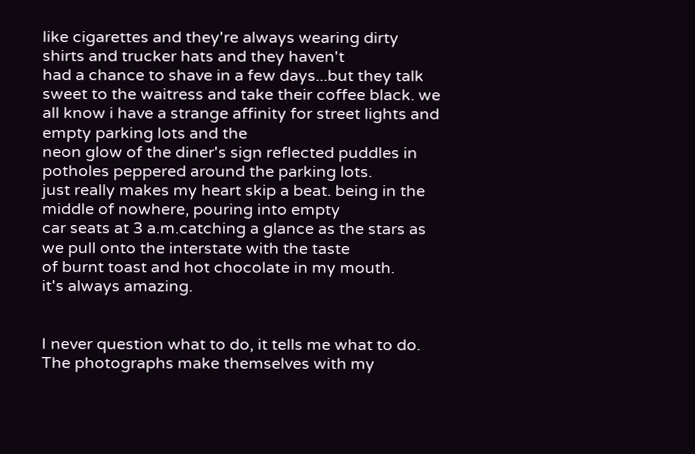like cigarettes and they're always wearing dirty shirts and trucker hats and they haven't
had a chance to shave in a few days...but they talk sweet to the waitress and take their coffee black. we all know i have a strange affinity for street lights and empty parking lots and the
neon glow of the diner's sign reflected puddles in potholes peppered around the parking lots.
just really makes my heart skip a beat. being in the middle of nowhere, pouring into empty
car seats at 3 a.m.catching a glance as the stars as we pull onto the interstate with the taste
of burnt toast and hot chocolate in my mouth.
it's always amazing.


I never question what to do, it tells me what to do. The photographs make themselves with my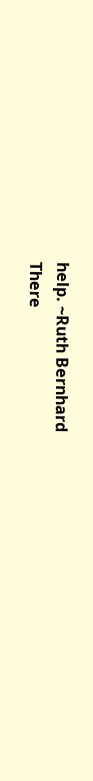help. ~Ruth Bernhard
There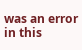was an error in this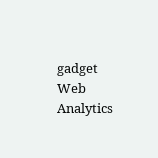gadget
Web Analytics